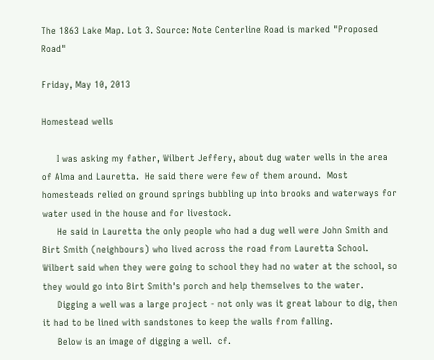The 1863 Lake Map. Lot 3. Source: Note Centerline Road is marked "Proposed Road"

Friday, May 10, 2013

Homestead wells

     I was asking my father, Wilbert Jeffery, about dug water wells in the area of Alma and Lauretta.  He said there were few of them around.  Most homesteads relied on ground springs bubbling up into brooks and waterways for water used in the house and for livestock.
     He said in Lauretta the only people who had a dug well were John Smith and Birt Smith (neighbours) who lived across the road from Lauretta School.  Wilbert said when they were going to school they had no water at the school, so they would go into Birt Smith's porch and help themselves to the water.
     Digging a well was a large project - not only was it great labour to dig, then it had to be lined with sandstones to keep the walls from falling.
     Below is an image of digging a well.  cf.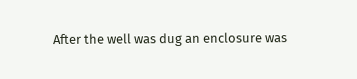After the well was dug an enclosure was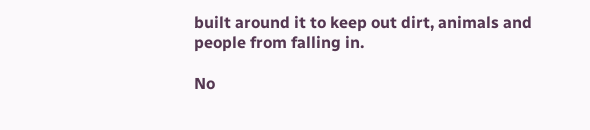built around it to keep out dirt, animals and people from falling in.

No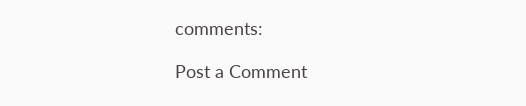comments:

Post a Comment